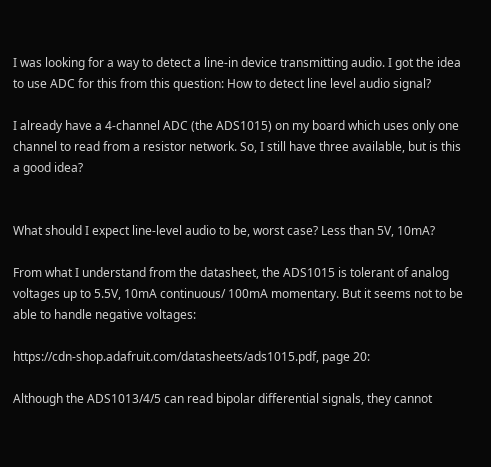I was looking for a way to detect a line-in device transmitting audio. I got the idea to use ADC for this from this question: How to detect line level audio signal?

I already have a 4-channel ADC (the ADS1015) on my board which uses only one channel to read from a resistor network. So, I still have three available, but is this a good idea?


What should I expect line-level audio to be, worst case? Less than 5V, 10mA?

From what I understand from the datasheet, the ADS1015 is tolerant of analog voltages up to 5.5V, 10mA continuous/ 100mA momentary. But it seems not to be able to handle negative voltages:

https://cdn-shop.adafruit.com/datasheets/ads1015.pdf, page 20:

Although the ADS1013/4/5 can read bipolar differential signals, they cannot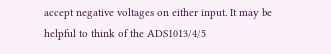accept negative voltages on either input. It may be helpful to think of the ADS1013/4/5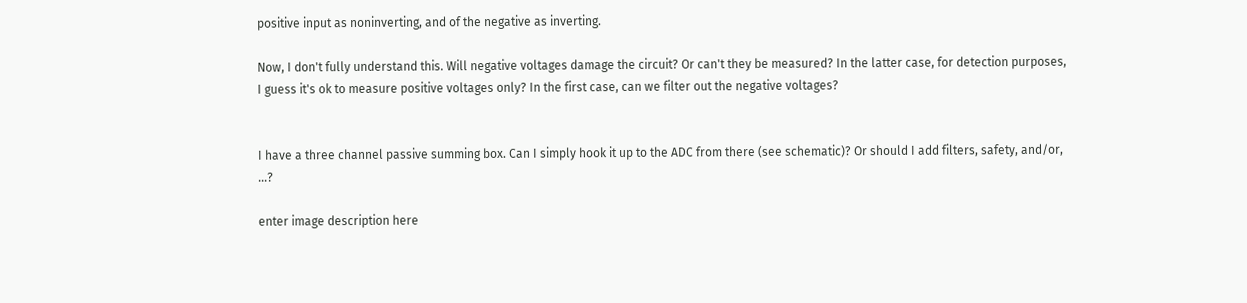positive input as noninverting, and of the negative as inverting.

Now, I don't fully understand this. Will negative voltages damage the circuit? Or can't they be measured? In the latter case, for detection purposes, I guess it's ok to measure positive voltages only? In the first case, can we filter out the negative voltages?


I have a three channel passive summing box. Can I simply hook it up to the ADC from there (see schematic)? Or should I add filters, safety, and/or, ...?

enter image description here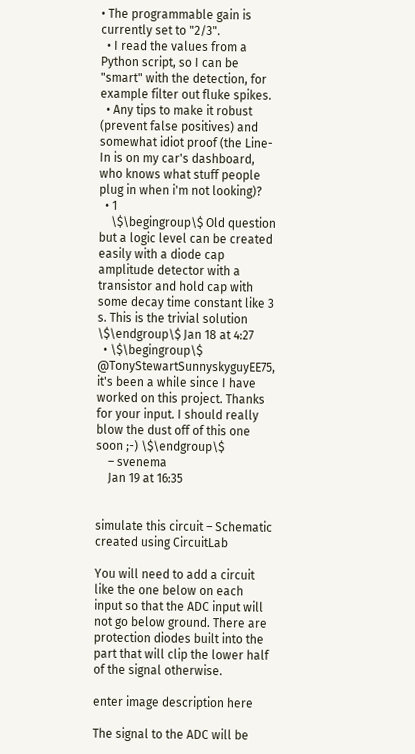• The programmable gain is currently set to "2/3".
  • I read the values from a Python script, so I can be "smart" with the detection, for example filter out fluke spikes.
  • Any tips to make it robust (prevent false positives) and somewhat idiot proof (the Line-In is on my car's dashboard, who knows what stuff people plug in when i'm not looking)?
  • 1
    \$\begingroup\$ Old question but a logic level can be created easily with a diode cap amplitude detector with a transistor and hold cap with some decay time constant like 3 s. This is the trivial solution \$\endgroup\$ Jan 18 at 4:27
  • \$\begingroup\$ @TonyStewartSunnyskyguyEE75, it's been a while since I have worked on this project. Thanks for your input. I should really blow the dust off of this one soon ;-) \$\endgroup\$
    – svenema
    Jan 19 at 16:35


simulate this circuit – Schematic created using CircuitLab

You will need to add a circuit like the one below on each input so that the ADC input will not go below ground. There are protection diodes built into the part that will clip the lower half of the signal otherwise.

enter image description here

The signal to the ADC will be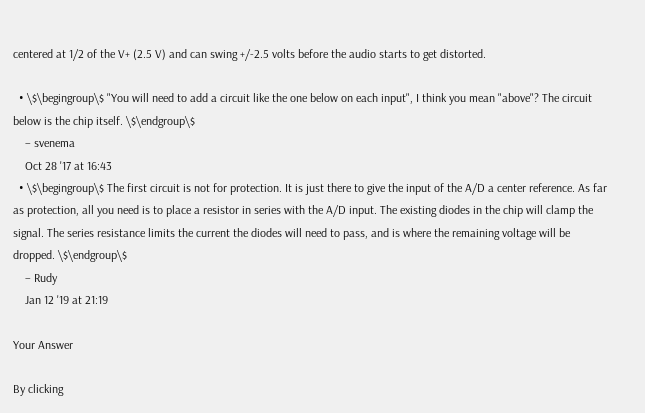centered at 1/2 of the V+ (2.5 V) and can swing +/-2.5 volts before the audio starts to get distorted.

  • \$\begingroup\$ "You will need to add a circuit like the one below on each input", I think you mean "above"? The circuit below is the chip itself. \$\endgroup\$
    – svenema
    Oct 28 '17 at 16:43
  • \$\begingroup\$ The first circuit is not for protection. It is just there to give the input of the A/D a center reference. As far as protection, all you need is to place a resistor in series with the A/D input. The existing diodes in the chip will clamp the signal. The series resistance limits the current the diodes will need to pass, and is where the remaining voltage will be dropped. \$\endgroup\$
    – Rudy
    Jan 12 '19 at 21:19

Your Answer

By clicking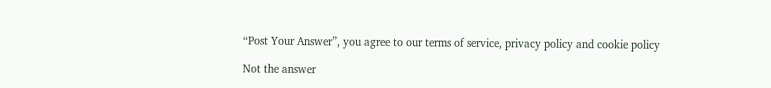“Post Your Answer”, you agree to our terms of service, privacy policy and cookie policy

Not the answer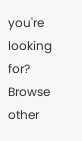you're looking for? Browse other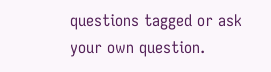questions tagged or ask your own question.